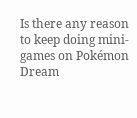Is there any reason to keep doing mini-games on Pokémon Dream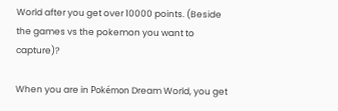World after you get over 10000 points. (Beside the games vs the pokemon you want to capture)?

When you are in Pokémon Dream World, you get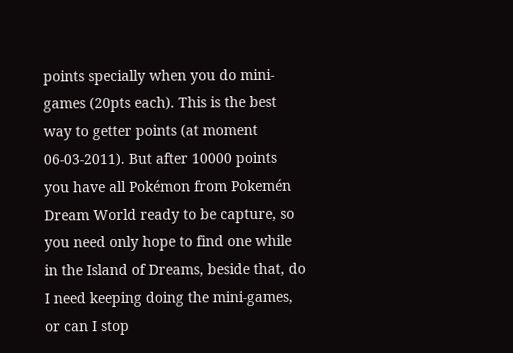points specially when you do mini-games (20pts each). This is the best way to getter points (at moment 06-03-2011). But after 10000 points you have all Pokémon from Pokemén Dream World ready to be capture, so you need only hope to find one while in the Island of Dreams, beside that, do I need keeping doing the mini-games, or can I stop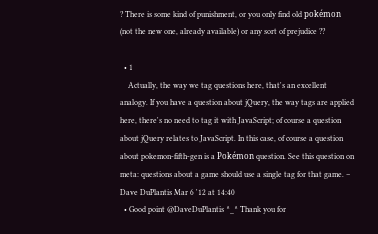? There is some kind of punishment, or you only find old pokémon (not the new one, already available) or any sort of prejudice ??

  • 1
    Actually, the way we tag questions here, that's an excellent analogy. If you have a question about jQuery, the way tags are applied here, there's no need to tag it with JavaScript; of course a question about jQuery relates to JavaScript. In this case, of course a question about pokemon-fifth-gen is a Pokémon question. See this question on meta: questions about a game should use a single tag for that game. – Dave DuPlantis Mar 6 '12 at 14:40
  • Good point @DaveDuPlantis ^_^ Thank you for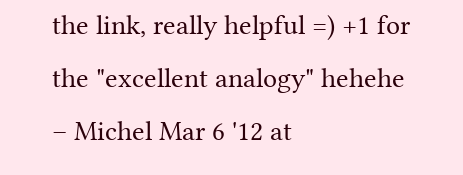the link, really helpful =) +1 for the "excellent analogy" hehehe – Michel Mar 6 '12 at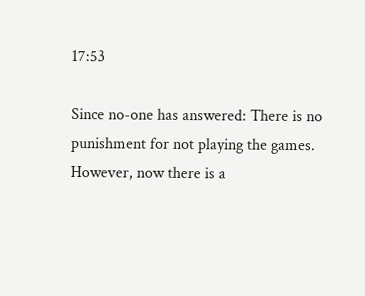17:53

Since no-one has answered: There is no punishment for not playing the games. However, now there is a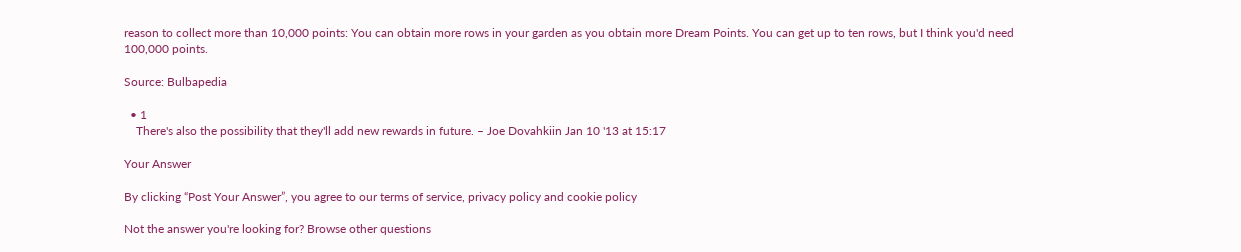reason to collect more than 10,000 points: You can obtain more rows in your garden as you obtain more Dream Points. You can get up to ten rows, but I think you'd need 100,000 points.

Source: Bulbapedia

  • 1
    There's also the possibility that they'll add new rewards in future. – Joe Dovahkiin Jan 10 '13 at 15:17

Your Answer

By clicking “Post Your Answer”, you agree to our terms of service, privacy policy and cookie policy

Not the answer you're looking for? Browse other questions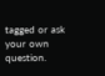tagged or ask your own question.